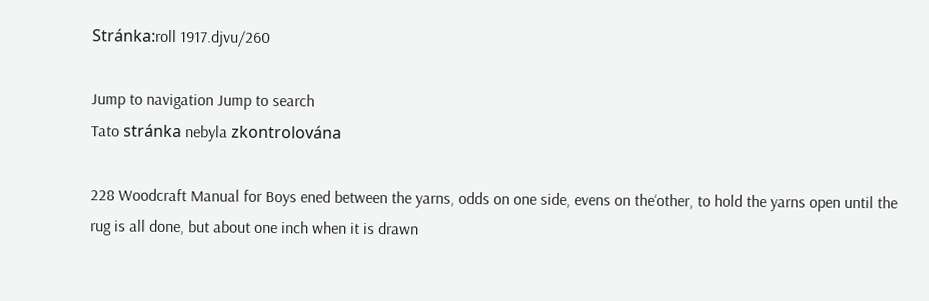Stránka:roll 1917.djvu/260

Jump to navigation Jump to search
Tato stránka nebyla zkontrolována

228 Woodcraft Manual for Boys ened between the yarns, odds on one side, evens on the‘other, to hold the yarns open until the rug is all done, but about one inch when it is drawn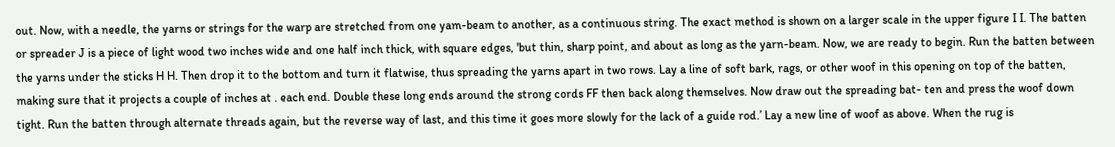out. Now, with a needle, the yarns or strings for the warp are stretched from one yam-beam to another, as a continuous string. The exact method is shown on a larger scale in the upper figure I I. The batten or spreader J is a piece of light wood two inches wide and one half inch thick, with square edges, 'but thin, sharp point, and about as long as the yarn-beam. Now, we are ready to begin. Run the batten between the yarns under the sticks H H. Then drop it to the bottom and turn it flatwise, thus spreading the yarns apart in two rows. Lay a line of soft bark, rags, or other woof in this opening on top of the batten, making sure that it projects a couple of inches at . each end. Double these long ends around the strong cords FF then back along themselves. Now draw out the spreading bat- ten and press the woof down tight. Run the batten through alternate threads again, but the reverse way of last, and this time it goes more slowly for the lack of a guide rod.’ Lay a new line of woof as above. When the rug is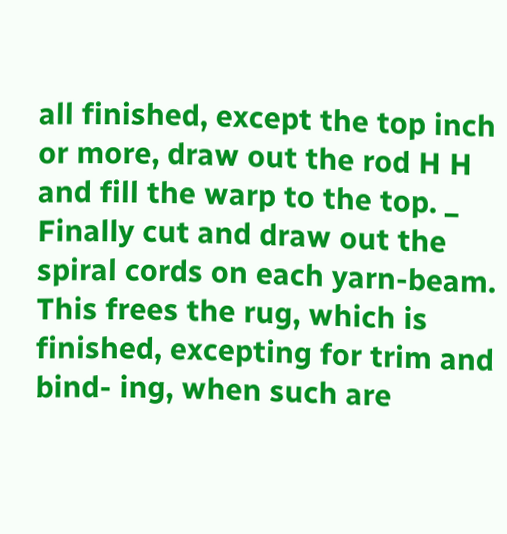all finished, except the top inch or more, draw out the rod H H and fill the warp to the top. _ Finally cut and draw out the spiral cords on each yarn-beam. This frees the rug, which is finished, excepting for trim and bind- ing, when such are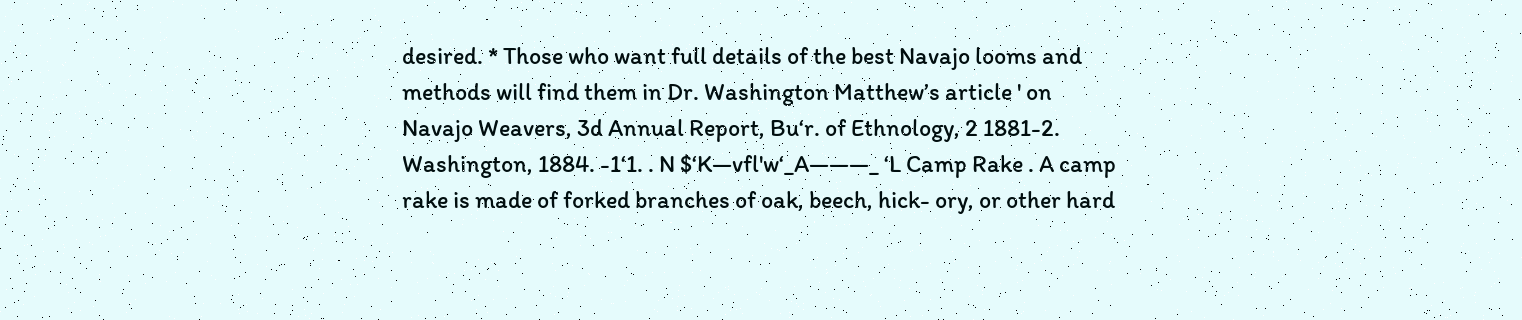desired. * Those who want full details of the best Navajo looms and methods will find them in Dr. Washington Matthew’s article ' on Navajo Weavers, 3d Annual Report, Bu‘r. of Ethnology, 2 1881-2. Washington, 1884. -1‘1. . N $‘K—vfl'w‘_A———_ ‘L Camp Rake . A camp rake is made of forked branches of oak, beech, hick- ory, or other hard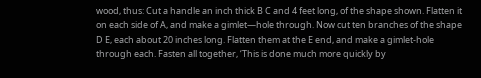wood, thus: Cut a handle an inch thick B C and 4 feet long, of the shape shown. Flatten it on each side of A, and make a gimlet—hole through. Now cut ten branches of the shape D E, each about 20 inches long. Flatten them at the E end, and make a gimlet-hole through each. Fasten all together, ‘This is done much more quickly by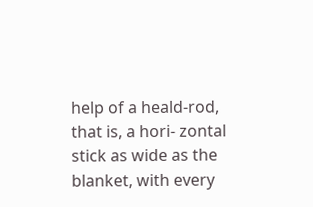help of a heald-rod, that is, a hori- zontal stick as wide as the blanket, with every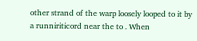other strand of the warp loosely looped to it by a runniriticord near the to . When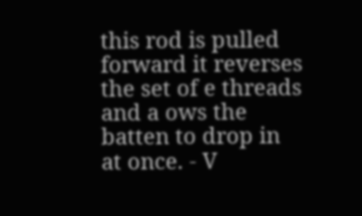this rod is pulled forward it reverses the set of e threads and a ows the batten to drop in at once. - V